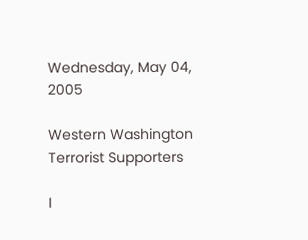Wednesday, May 04, 2005

Western Washington Terrorist Supporters

I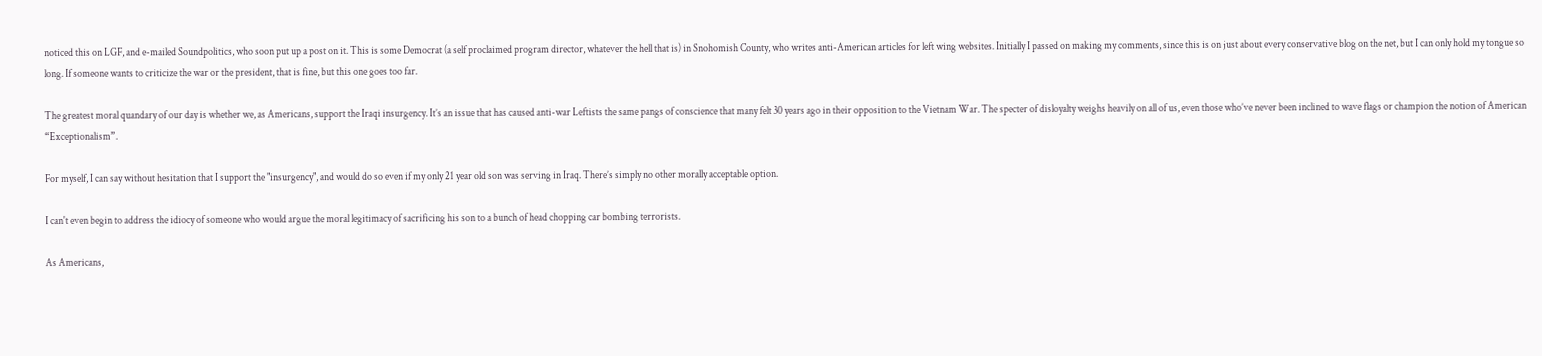noticed this on LGF, and e-mailed Soundpolitics, who soon put up a post on it. This is some Democrat (a self proclaimed program director, whatever the hell that is) in Snohomish County, who writes anti-American articles for left wing websites. Initially I passed on making my comments, since this is on just about every conservative blog on the net, but I can only hold my tongue so long. If someone wants to criticize the war or the president, that is fine, but this one goes too far.

The greatest moral quandary of our day is whether we, as Americans, support the Iraqi insurgency. It’s an issue that has caused anti-war Leftists the same pangs of conscience that many felt 30 years ago in their opposition to the Vietnam War. The specter of disloyalty weighs heavily on all of us, even those who’ve never been inclined to wave flags or champion the notion of American “Exceptionalism”.

For myself, I can say without hesitation that I support the "insurgency", and would do so even if my only 21 year old son was serving in Iraq. There’s simply no other morally acceptable option.

I can't even begin to address the idiocy of someone who would argue the moral legitimacy of sacrificing his son to a bunch of head chopping car bombing terrorists.

As Americans,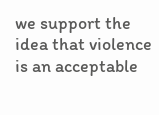we support the idea that violence is an acceptable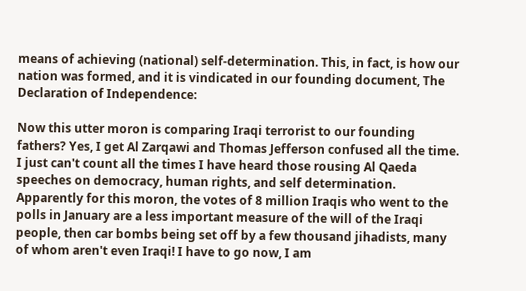means of achieving (national) self-determination. This, in fact, is how our nation was formed, and it is vindicated in our founding document, The Declaration of Independence:

Now this utter moron is comparing Iraqi terrorist to our founding fathers? Yes, I get Al Zarqawi and Thomas Jefferson confused all the time. I just can't count all the times I have heard those rousing Al Qaeda speeches on democracy, human rights, and self determination. Apparently for this moron, the votes of 8 million Iraqis who went to the polls in January are a less important measure of the will of the Iraqi people, then car bombs being set off by a few thousand jihadists, many of whom aren't even Iraqi! I have to go now, I am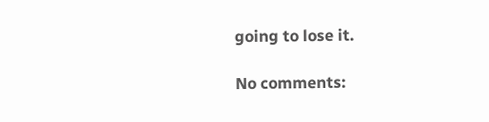going to lose it.

No comments: